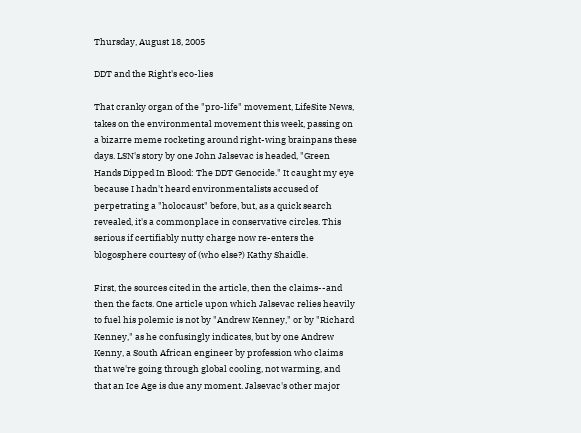Thursday, August 18, 2005

DDT and the Right's eco-lies

That cranky organ of the "pro-life" movement, LifeSite News, takes on the environmental movement this week, passing on a bizarre meme rocketing around right-wing brainpans these days. LSN's story by one John Jalsevac is headed, "Green Hands Dipped In Blood: The DDT Genocide." It caught my eye because I hadn't heard environmentalists accused of perpetrating a "holocaust" before, but, as a quick search revealed, it's a commonplace in conservative circles. This serious if certifiably nutty charge now re-enters the blogosphere courtesy of (who else?) Kathy Shaidle.

First, the sources cited in the article, then the claims--and then the facts. One article upon which Jalsevac relies heavily to fuel his polemic is not by "Andrew Kenney," or by "Richard Kenney," as he confusingly indicates, but by one Andrew Kenny, a South African engineer by profession who claims that we're going through global cooling, not warming, and that an Ice Age is due any moment. Jalsevac's other major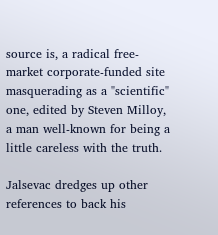source is, a radical free-market corporate-funded site masquerading as a "scientific" one, edited by Steven Milloy, a man well-known for being a little careless with the truth.

Jalsevac dredges up other references to back his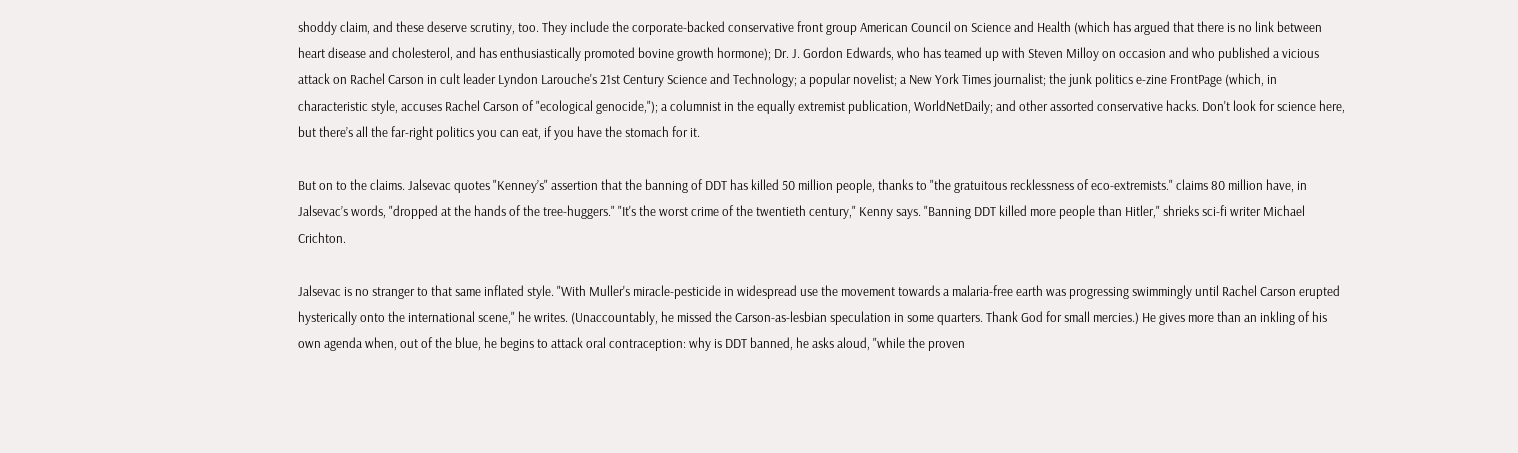shoddy claim, and these deserve scrutiny, too. They include the corporate-backed conservative front group American Council on Science and Health (which has argued that there is no link between heart disease and cholesterol, and has enthusiastically promoted bovine growth hormone); Dr. J. Gordon Edwards, who has teamed up with Steven Milloy on occasion and who published a vicious attack on Rachel Carson in cult leader Lyndon Larouche's 21st Century Science and Technology; a popular novelist; a New York Times journalist; the junk politics e-zine FrontPage (which, in characteristic style, accuses Rachel Carson of "ecological genocide,"); a columnist in the equally extremist publication, WorldNetDaily; and other assorted conservative hacks. Don't look for science here, but there’s all the far-right politics you can eat, if you have the stomach for it.

But on to the claims. Jalsevac quotes "Kenney’s" assertion that the banning of DDT has killed 50 million people, thanks to "the gratuitous recklessness of eco-extremists." claims 80 million have, in Jalsevac’s words, "dropped at the hands of the tree-huggers." "It's the worst crime of the twentieth century," Kenny says. "Banning DDT killed more people than Hitler," shrieks sci-fi writer Michael Crichton.

Jalsevac is no stranger to that same inflated style. "With Muller's miracle-pesticide in widespread use the movement towards a malaria-free earth was progressing swimmingly until Rachel Carson erupted hysterically onto the international scene," he writes. (Unaccountably, he missed the Carson-as-lesbian speculation in some quarters. Thank God for small mercies.) He gives more than an inkling of his own agenda when, out of the blue, he begins to attack oral contraception: why is DDT banned, he asks aloud, "while the proven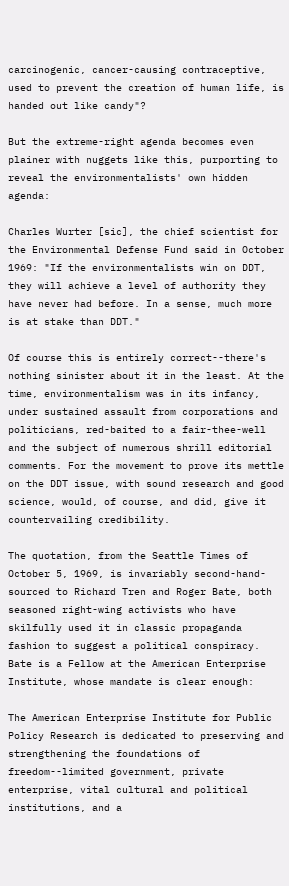carcinogenic, cancer-causing contraceptive, used to prevent the creation of human life, is handed out like candy"?

But the extreme-right agenda becomes even plainer with nuggets like this, purporting to reveal the environmentalists' own hidden agenda:

Charles Wurter [sic], the chief scientist for the Environmental Defense Fund said in October 1969: "If the environmentalists win on DDT, they will achieve a level of authority they have never had before. In a sense, much more is at stake than DDT."

Of course this is entirely correct--there's nothing sinister about it in the least. At the time, environmentalism was in its infancy, under sustained assault from corporations and politicians, red-baited to a fair-thee-well and the subject of numerous shrill editorial comments. For the movement to prove its mettle on the DDT issue, with sound research and good science, would, of course, and did, give it countervailing credibility.

The quotation, from the Seattle Times of October 5, 1969, is invariably second-hand-sourced to Richard Tren and Roger Bate, both seasoned right-wing activists who have skilfully used it in classic propaganda fashion to suggest a political conspiracy. Bate is a Fellow at the American Enterprise Institute, whose mandate is clear enough:

The American Enterprise Institute for Public Policy Research is dedicated to preserving and strengthening the foundations of freedom--limited government, private enterprise, vital cultural and political institutions, and a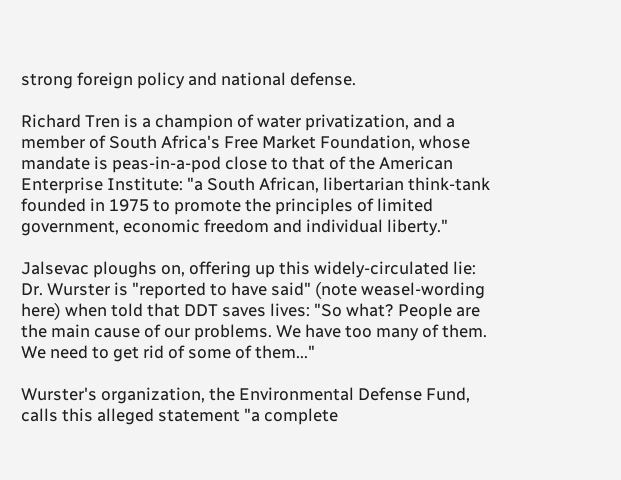strong foreign policy and national defense.

Richard Tren is a champion of water privatization, and a member of South Africa's Free Market Foundation, whose mandate is peas-in-a-pod close to that of the American Enterprise Institute: "a South African, libertarian think-tank founded in 1975 to promote the principles of limited government, economic freedom and individual liberty."

Jalsevac ploughs on, offering up this widely-circulated lie: Dr. Wurster is "reported to have said" (note weasel-wording here) when told that DDT saves lives: "So what? People are the main cause of our problems. We have too many of them. We need to get rid of some of them..."

Wurster's organization, the Environmental Defense Fund, calls this alleged statement "a complete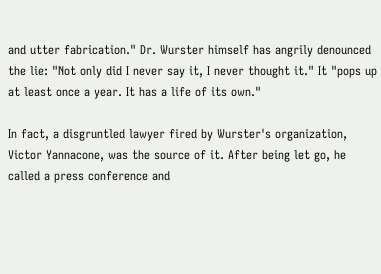and utter fabrication." Dr. Wurster himself has angrily denounced the lie: "Not only did I never say it, I never thought it." It "pops up at least once a year. It has a life of its own."

In fact, a disgruntled lawyer fired by Wurster's organization, Victor Yannacone, was the source of it. After being let go, he called a press conference and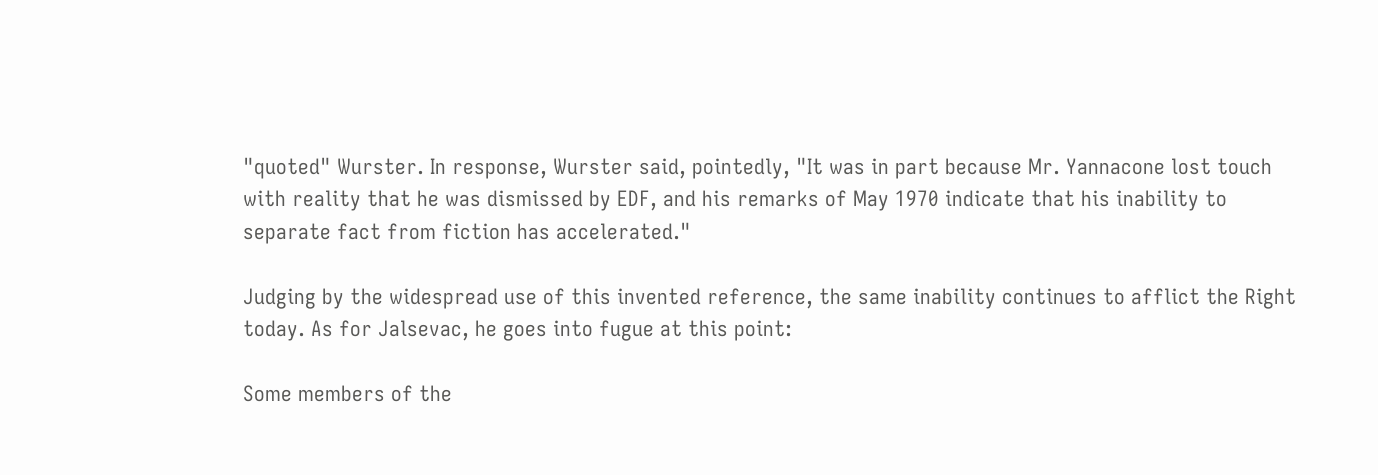"quoted" Wurster. In response, Wurster said, pointedly, "It was in part because Mr. Yannacone lost touch with reality that he was dismissed by EDF, and his remarks of May 1970 indicate that his inability to separate fact from fiction has accelerated."

Judging by the widespread use of this invented reference, the same inability continues to afflict the Right today. As for Jalsevac, he goes into fugue at this point:

Some members of the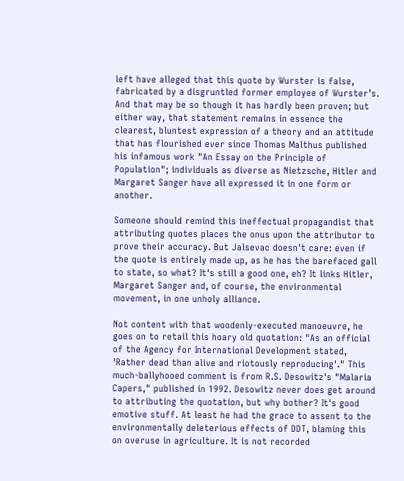left have alleged that this quote by Wurster is false, fabricated by a disgruntled former employee of Wurster’s. And that may be so though it has hardly been proven; but either way, that statement remains in essence the clearest, bluntest expression of a theory and an attitude that has flourished ever since Thomas Malthus published his infamous work "An Essay on the Principle of Population"; individuals as diverse as Nietzsche, Hitler and Margaret Sanger have all expressed it in one form or another.

Someone should remind this ineffectual propagandist that attributing quotes places the onus upon the attributor to prove their accuracy. But Jalsevac doesn't care: even if the quote is entirely made up, as he has the barefaced gall to state, so what? It's still a good one, eh? It links Hitler, Margaret Sanger and, of course, the environmental movement, in one unholy alliance.

Not content with that woodenly-executed manoeuvre, he goes on to retail this hoary old quotation: "As an official of the Agency for International Development stated, 'Rather dead than alive and riotously reproducing'." This much-ballyhooed comment is from R.S. Desowitz's "Malaria Capers," published in 1992. Desowitz never does get around to attributing the quotation, but why bother? It's good emotive stuff. At least he had the grace to assent to the environmentally deleterious effects of DDT, blaming this on overuse in agriculture. It is not recorded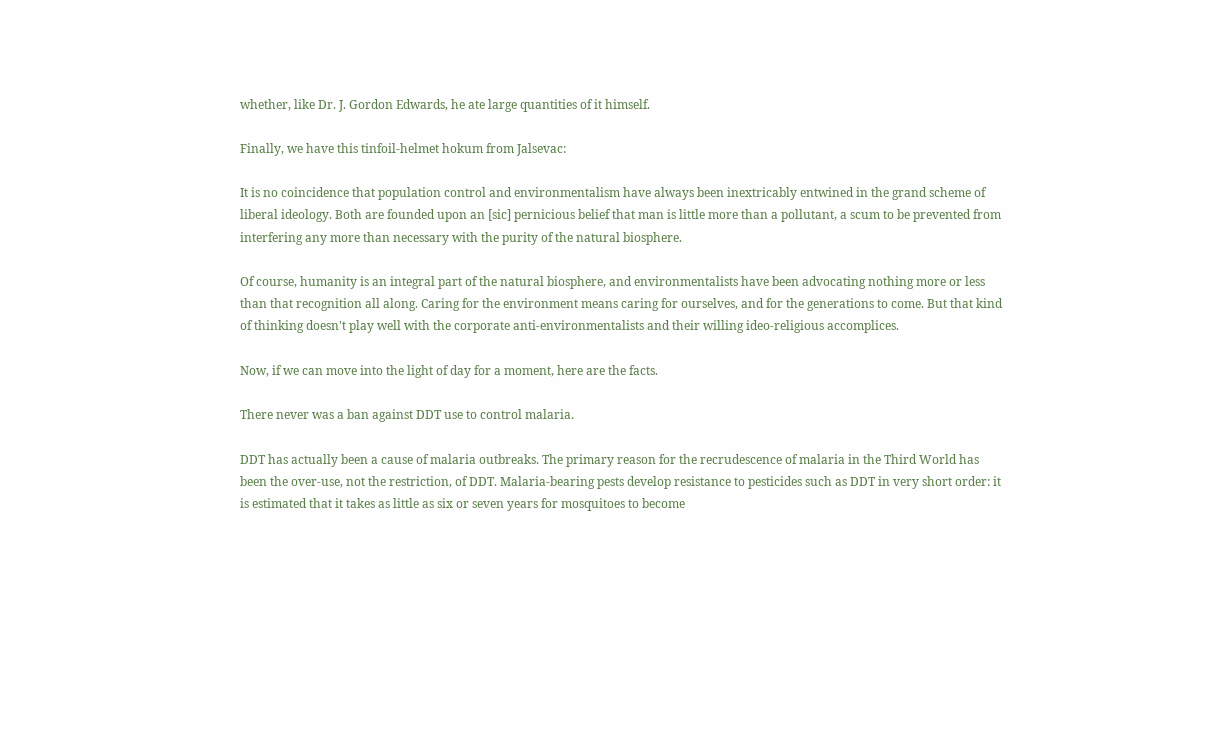whether, like Dr. J. Gordon Edwards, he ate large quantities of it himself.

Finally, we have this tinfoil-helmet hokum from Jalsevac:

It is no coincidence that population control and environmentalism have always been inextricably entwined in the grand scheme of liberal ideology. Both are founded upon an [sic] pernicious belief that man is little more than a pollutant, a scum to be prevented from interfering any more than necessary with the purity of the natural biosphere.

Of course, humanity is an integral part of the natural biosphere, and environmentalists have been advocating nothing more or less than that recognition all along. Caring for the environment means caring for ourselves, and for the generations to come. But that kind of thinking doesn't play well with the corporate anti-environmentalists and their willing ideo-religious accomplices.

Now, if we can move into the light of day for a moment, here are the facts.

There never was a ban against DDT use to control malaria.

DDT has actually been a cause of malaria outbreaks. The primary reason for the recrudescence of malaria in the Third World has been the over-use, not the restriction, of DDT. Malaria-bearing pests develop resistance to pesticides such as DDT in very short order: it is estimated that it takes as little as six or seven years for mosquitoes to become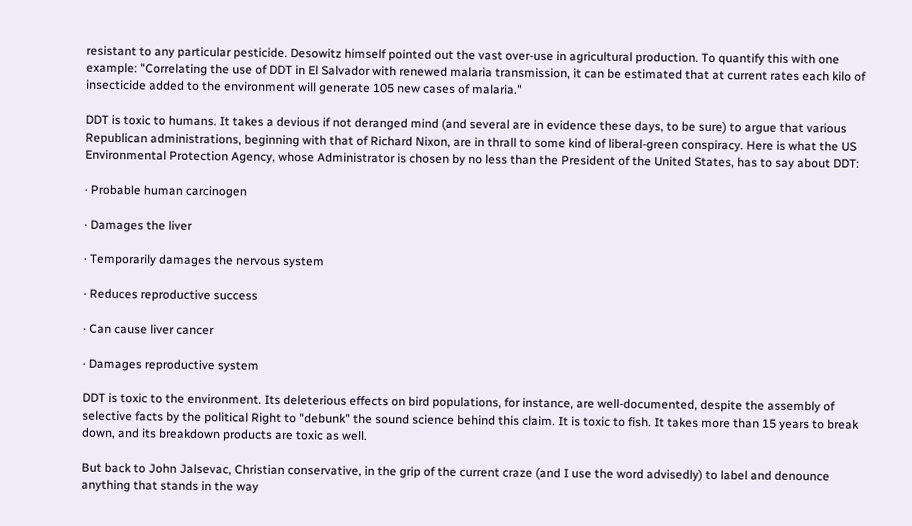resistant to any particular pesticide. Desowitz himself pointed out the vast over-use in agricultural production. To quantify this with one example: "Correlating the use of DDT in El Salvador with renewed malaria transmission, it can be estimated that at current rates each kilo of insecticide added to the environment will generate 105 new cases of malaria."

DDT is toxic to humans. It takes a devious if not deranged mind (and several are in evidence these days, to be sure) to argue that various Republican administrations, beginning with that of Richard Nixon, are in thrall to some kind of liberal-green conspiracy. Here is what the US Environmental Protection Agency, whose Administrator is chosen by no less than the President of the United States, has to say about DDT:

· Probable human carcinogen

· Damages the liver

· Temporarily damages the nervous system

· Reduces reproductive success

· Can cause liver cancer

· Damages reproductive system

DDT is toxic to the environment. Its deleterious effects on bird populations, for instance, are well-documented, despite the assembly of selective facts by the political Right to "debunk" the sound science behind this claim. It is toxic to fish. It takes more than 15 years to break down, and its breakdown products are toxic as well.

But back to John Jalsevac, Christian conservative, in the grip of the current craze (and I use the word advisedly) to label and denounce anything that stands in the way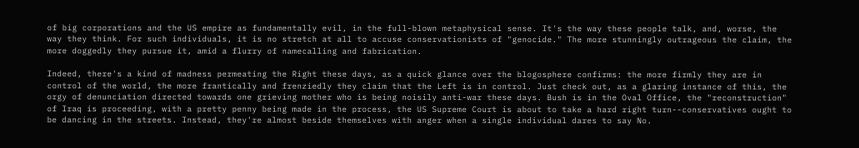of big corporations and the US empire as fundamentally evil, in the full-blown metaphysical sense. It's the way these people talk, and, worse, the way they think. For such individuals, it is no stretch at all to accuse conservationists of "genocide." The more stunningly outrageous the claim, the more doggedly they pursue it, amid a flurry of namecalling and fabrication.

Indeed, there's a kind of madness permeating the Right these days, as a quick glance over the blogosphere confirms: the more firmly they are in control of the world, the more frantically and frenziedly they claim that the Left is in control. Just check out, as a glaring instance of this, the orgy of denunciation directed towards one grieving mother who is being noisily anti-war these days. Bush is in the Oval Office, the "reconstruction" of Iraq is proceeding, with a pretty penny being made in the process, the US Supreme Court is about to take a hard right turn--conservatives ought to be dancing in the streets. Instead, they're almost beside themselves with anger when a single individual dares to say No.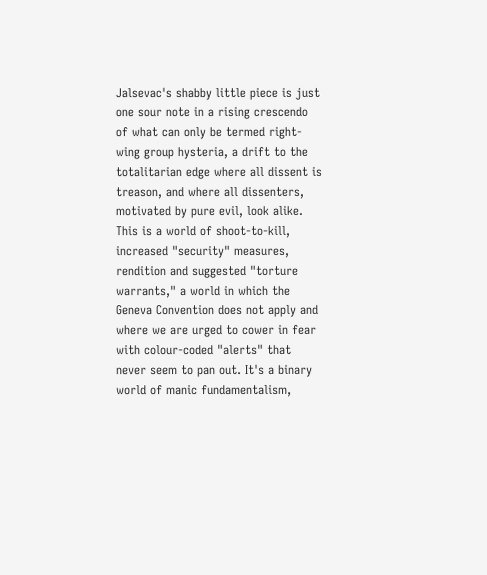Jalsevac's shabby little piece is just one sour note in a rising crescendo of what can only be termed right-wing group hysteria, a drift to the totalitarian edge where all dissent is treason, and where all dissenters, motivated by pure evil, look alike. This is a world of shoot-to-kill, increased "security" measures, rendition and suggested "torture warrants," a world in which the Geneva Convention does not apply and where we are urged to cower in fear with colour-coded "alerts" that never seem to pan out. It's a binary world of manic fundamentalism,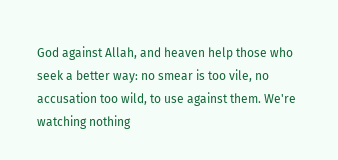God against Allah, and heaven help those who seek a better way: no smear is too vile, no accusation too wild, to use against them. We're watching nothing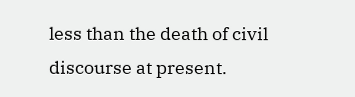less than the death of civil discourse at present.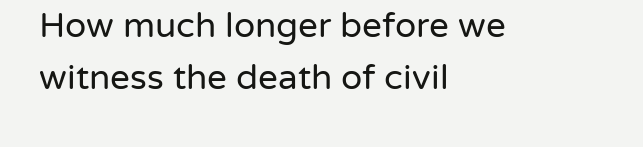How much longer before we witness the death of civil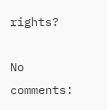rights?

No comments: